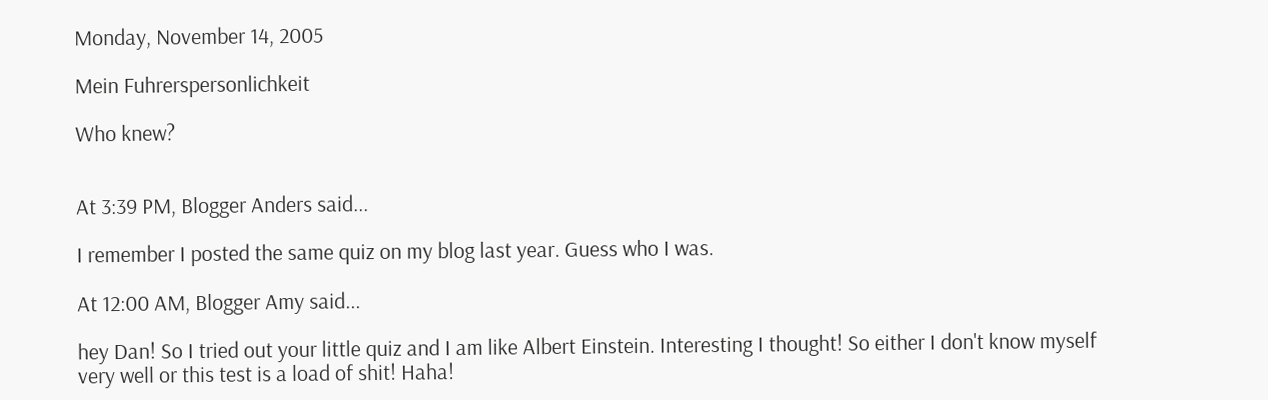Monday, November 14, 2005

Mein Fuhrerspersonlichkeit

Who knew?


At 3:39 PM, Blogger Anders said...

I remember I posted the same quiz on my blog last year. Guess who I was.

At 12:00 AM, Blogger Amy said...

hey Dan! So I tried out your little quiz and I am like Albert Einstein. Interesting I thought! So either I don't know myself very well or this test is a load of shit! Haha!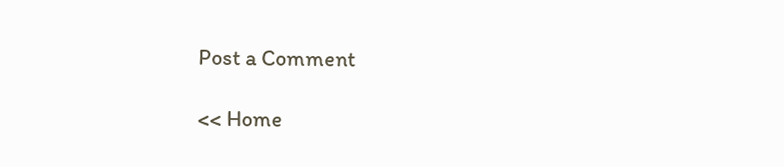Post a Comment

<< Home